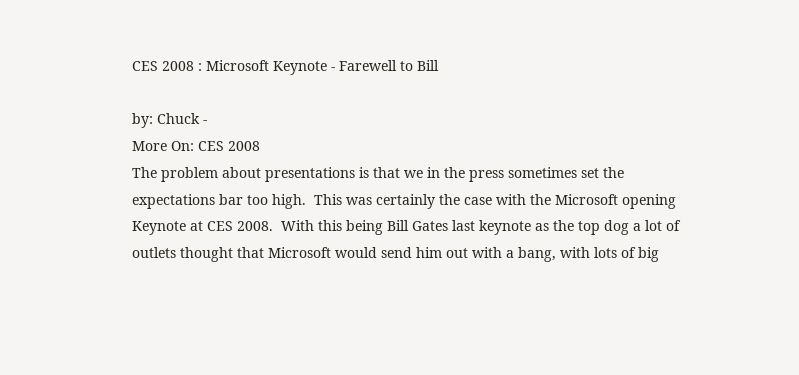CES 2008 : Microsoft Keynote - Farewell to Bill

by: Chuck -
More On: CES 2008
The problem about presentations is that we in the press sometimes set the expectations bar too high.  This was certainly the case with the Microsoft opening Keynote at CES 2008.  With this being Bill Gates last keynote as the top dog a lot of outlets thought that Microsoft would send him out with a bang, with lots of big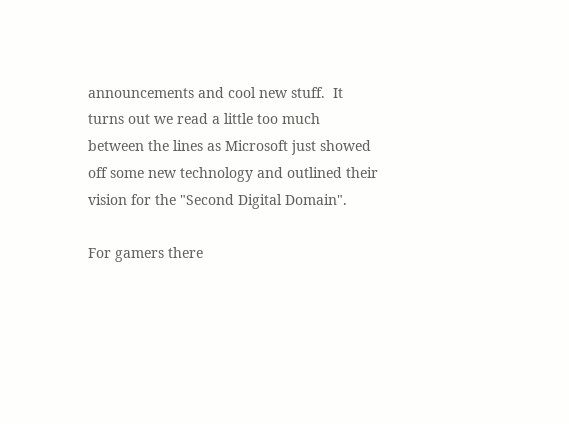announcements and cool new stuff.  It turns out we read a little too much between the lines as Microsoft just showed off some new technology and outlined their vision for the "Second Digital Domain".

For gamers there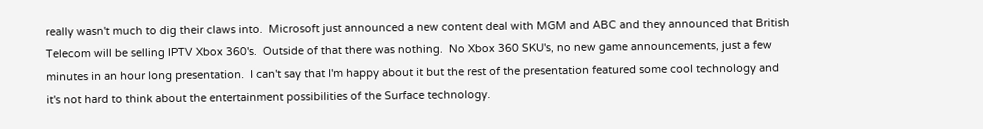really wasn't much to dig their claws into.  Microsoft just announced a new content deal with MGM and ABC and they announced that British Telecom will be selling IPTV Xbox 360's.  Outside of that there was nothing.  No Xbox 360 SKU's, no new game announcements, just a few minutes in an hour long presentation.  I can't say that I'm happy about it but the rest of the presentation featured some cool technology and it's not hard to think about the entertainment possibilities of the Surface technology.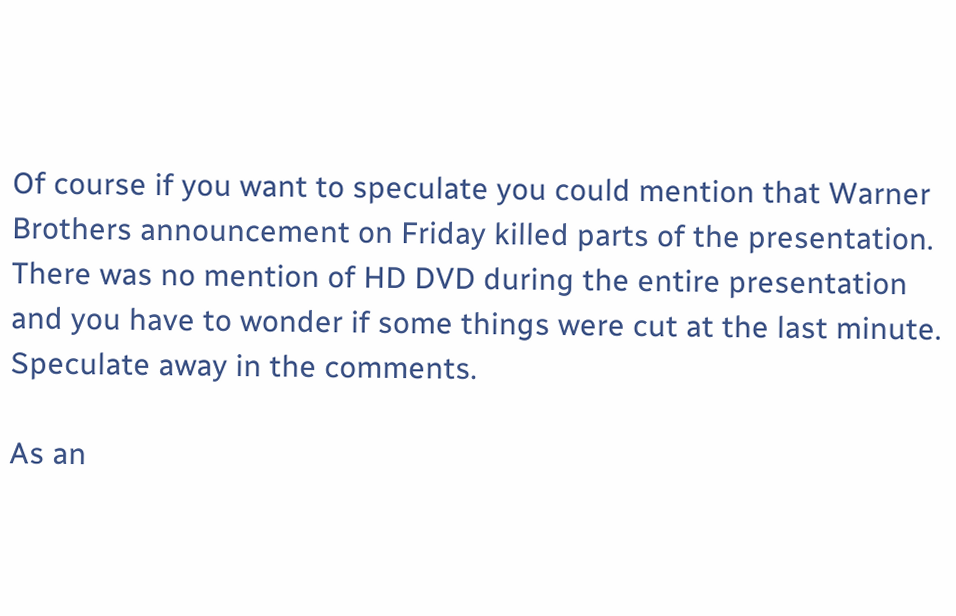Of course if you want to speculate you could mention that Warner Brothers announcement on Friday killed parts of the presentation.  There was no mention of HD DVD during the entire presentation and you have to wonder if some things were cut at the last minute.  Speculate away in the comments.

As an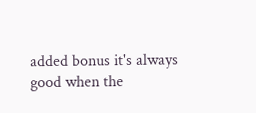added bonus it's always good when the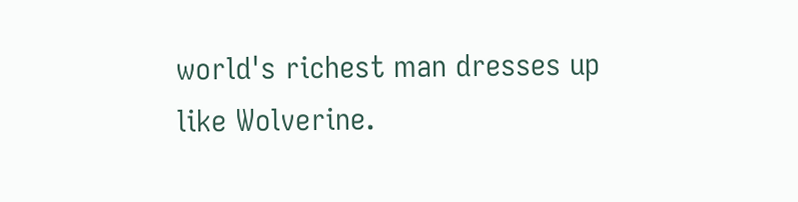world's richest man dresses up like Wolverine.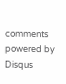comments powered by Disqus